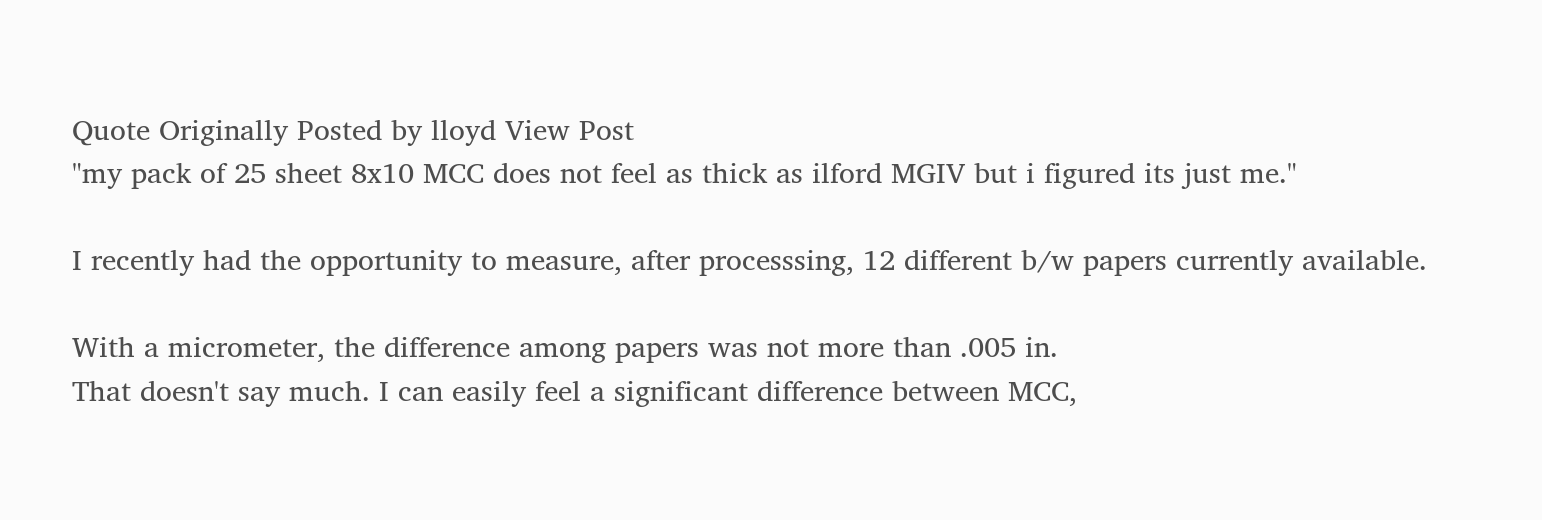Quote Originally Posted by lloyd View Post
"my pack of 25 sheet 8x10 MCC does not feel as thick as ilford MGIV but i figured its just me."

I recently had the opportunity to measure, after processsing, 12 different b/w papers currently available.

With a micrometer, the difference among papers was not more than .005 in.
That doesn't say much. I can easily feel a significant difference between MCC,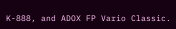K-888, and ADOX FP Vario Classic.